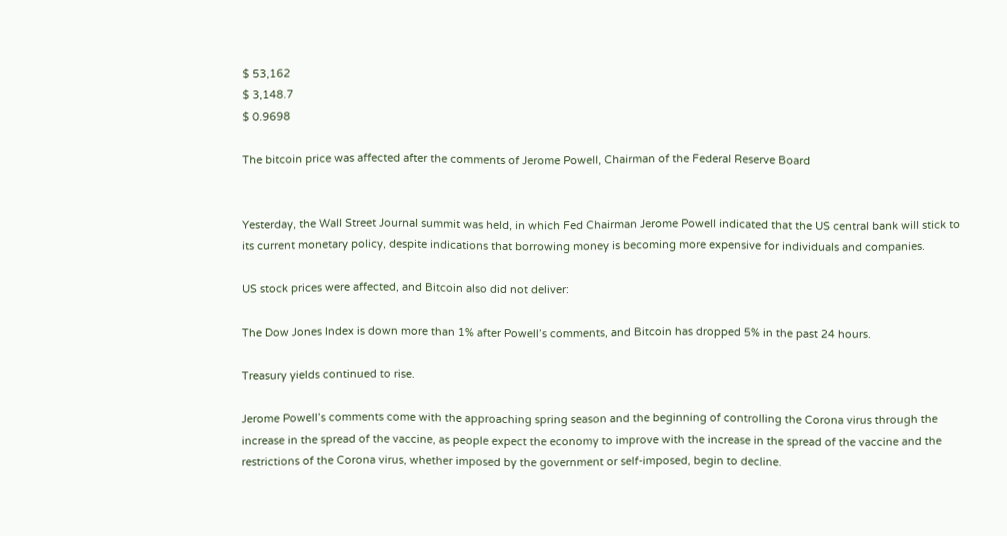$ 53,162
$ 3,148.7
$ 0.9698

The bitcoin price was affected after the comments of Jerome Powell, Chairman of the Federal Reserve Board


Yesterday, the Wall Street Journal summit was held, in which Fed Chairman Jerome Powell indicated that the US central bank will stick to its current monetary policy, despite indications that borrowing money is becoming more expensive for individuals and companies.

US stock prices were affected, and Bitcoin also did not deliver:

The Dow Jones Index is down more than 1% after Powell’s comments, and Bitcoin has dropped 5% in the past 24 hours.

Treasury yields continued to rise.

Jerome Powell’s comments come with the approaching spring season and the beginning of controlling the Corona virus through the increase in the spread of the vaccine, as people expect the economy to improve with the increase in the spread of the vaccine and the restrictions of the Corona virus, whether imposed by the government or self-imposed, begin to decline.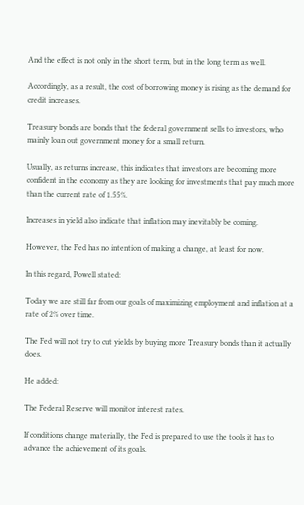And the effect is not only in the short term, but in the long term as well.

Accordingly, as a result, the cost of borrowing money is rising as the demand for credit increases.

Treasury bonds are bonds that the federal government sells to investors, who mainly loan out government money for a small return.

Usually, as returns increase, this indicates that investors are becoming more confident in the economy as they are looking for investments that pay much more than the current rate of 1.55%.

Increases in yield also indicate that inflation may inevitably be coming.

However, the Fed has no intention of making a change, at least for now.

In this regard, Powell stated:

Today we are still far from our goals of maximizing employment and inflation at a rate of 2% over time.

The Fed will not try to cut yields by buying more Treasury bonds than it actually does.

He added:

The Federal Reserve will monitor interest rates.

If conditions change materially, the Fed is prepared to use the tools it has to advance the achievement of its goals.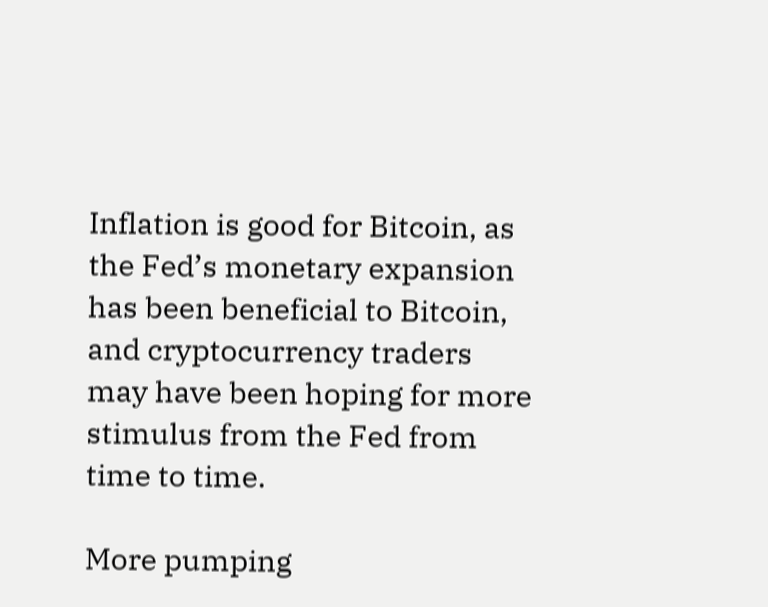Inflation is good for Bitcoin, as the Fed’s monetary expansion has been beneficial to Bitcoin, and cryptocurrency traders may have been hoping for more stimulus from the Fed from time to time.

More pumping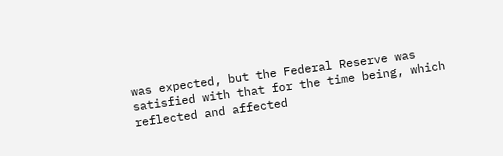was expected, but the Federal Reserve was satisfied with that for the time being, which reflected and affected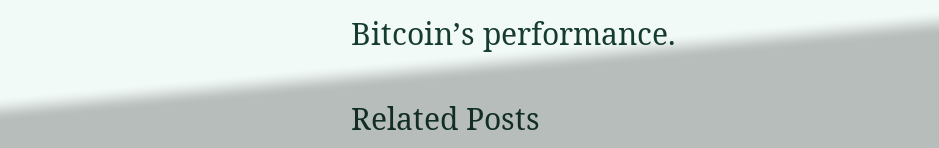Bitcoin’s performance.

Related Posts